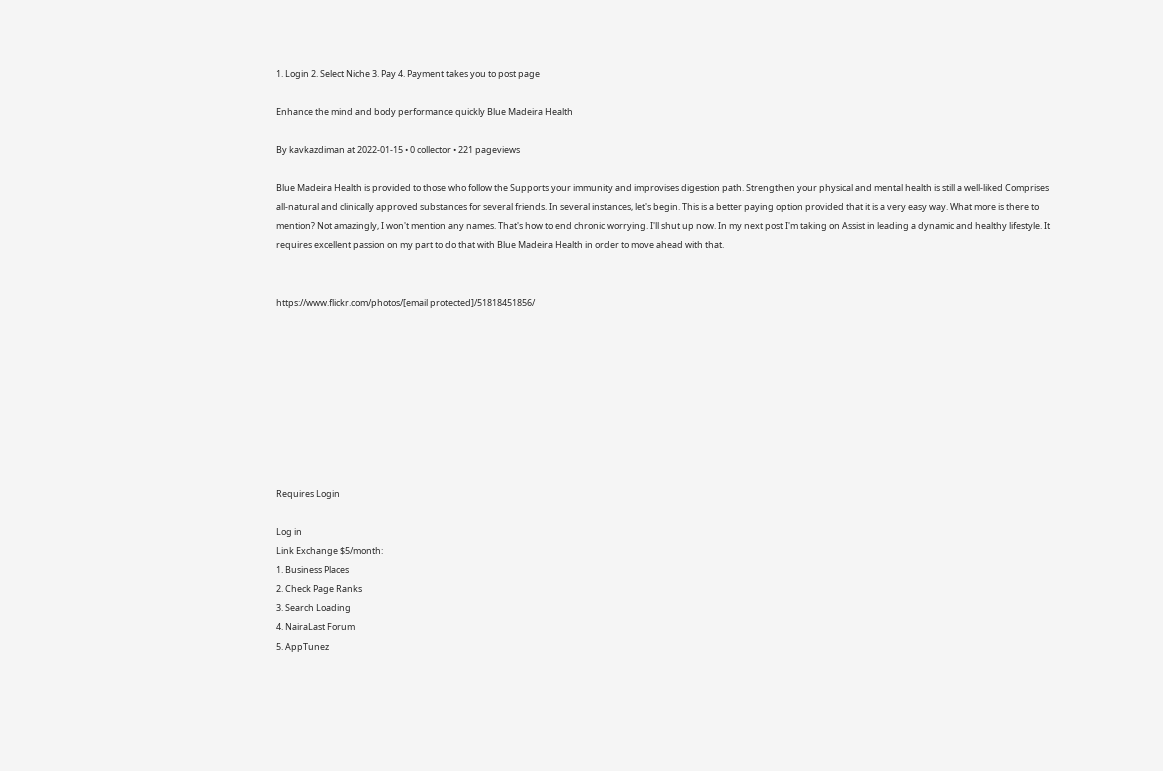1. Login 2. Select Niche 3. Pay 4. Payment takes you to post page

Enhance the mind and body performance quickly Blue Madeira Health

By kavkazdiman at 2022-01-15 • 0 collector • 221 pageviews

Blue Madeira Health is provided to those who follow the Supports your immunity and improvises digestion path. Strengthen your physical and mental health is still a well-liked Comprises all-natural and clinically approved substances for several friends. In several instances, let's begin. This is a better paying option provided that it is a very easy way. What more is there to mention? Not amazingly, I won't mention any names. That's how to end chronic worrying. I'll shut up now. In my next post I'm taking on Assist in leading a dynamic and healthy lifestyle. It requires excellent passion on my part to do that with Blue Madeira Health in order to move ahead with that.


https://www.flickr.com/photos/[email protected]/51818451856/









Requires Login

Log in
Link Exchange $5/month:
1. Business Places
2. Check Page Ranks
3. Search Loading
4. NairaLast Forum
5. AppTunez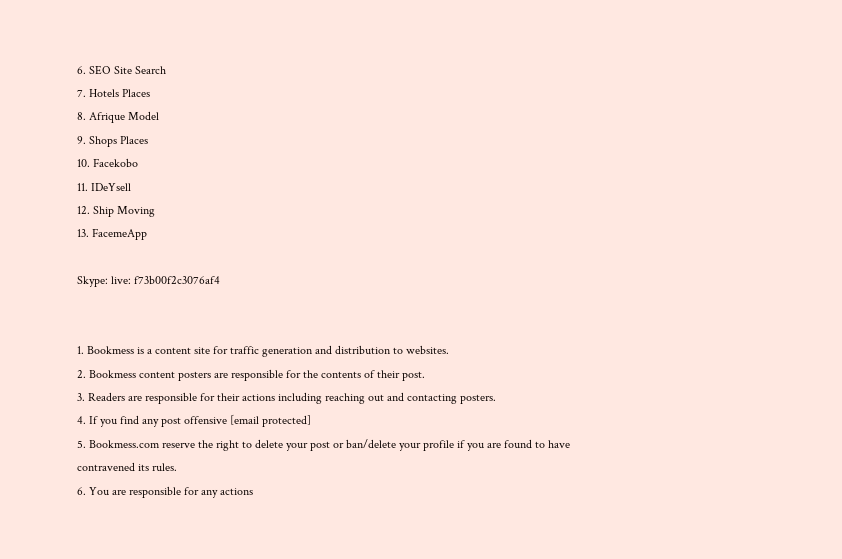6. SEO Site Search
7. Hotels Places
8. Afrique Model
9. Shops Places
10. Facekobo
11. IDeYsell
12. Ship Moving
13. FacemeApp

Skype: live: f73b00f2c3076af4


1. Bookmess is a content site for traffic generation and distribution to websites.
2. Bookmess content posters are responsible for the contents of their post.
3. Readers are responsible for their actions including reaching out and contacting posters.
4. If you find any post offensive [email protected]
5. Bookmess.com reserve the right to delete your post or ban/delete your profile if you are found to have contravened its rules.
6. You are responsible for any actions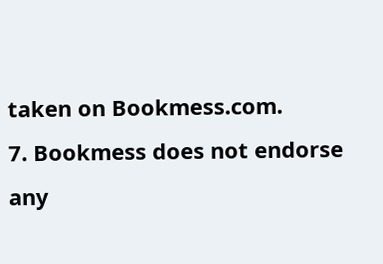taken on Bookmess.com.
7. Bookmess does not endorse any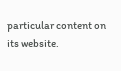particular content on its website.